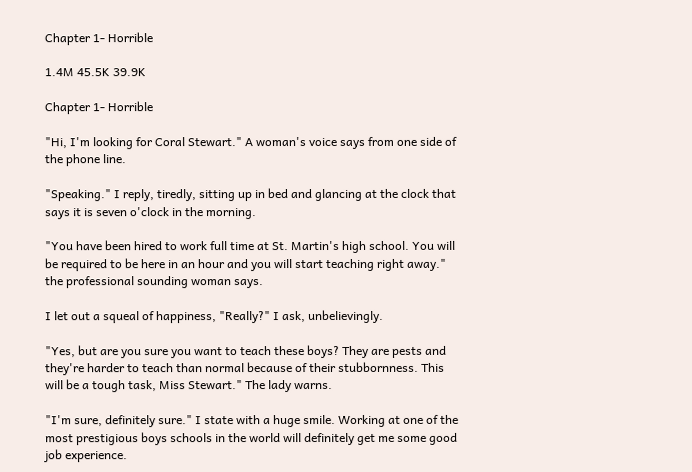Chapter 1- Horrible

1.4M 45.5K 39.9K

Chapter 1- Horrible

"Hi, I'm looking for Coral Stewart." A woman's voice says from one side of the phone line.

"Speaking." I reply, tiredly, sitting up in bed and glancing at the clock that says it is seven o'clock in the morning.

"You have been hired to work full time at St. Martin's high school. You will be required to be here in an hour and you will start teaching right away." the professional sounding woman says.

I let out a squeal of happiness, "Really?" I ask, unbelievingly.

"Yes, but are you sure you want to teach these boys? They are pests and they're harder to teach than normal because of their stubbornness. This will be a tough task, Miss Stewart." The lady warns.

"I'm sure, definitely sure." I state with a huge smile. Working at one of the most prestigious boys schools in the world will definitely get me some good job experience.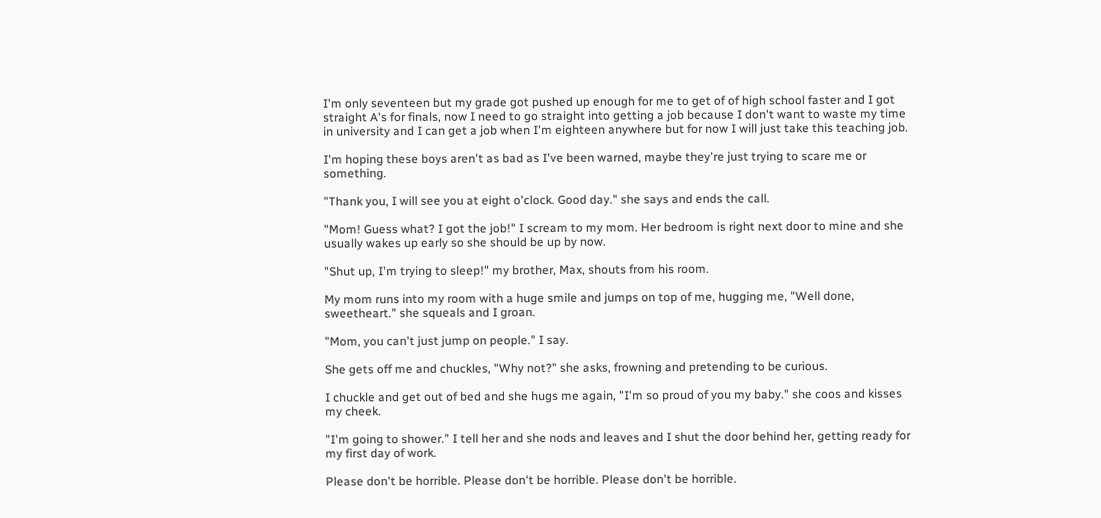I'm only seventeen but my grade got pushed up enough for me to get of of high school faster and I got straight A's for finals, now I need to go straight into getting a job because I don't want to waste my time in university and I can get a job when I'm eighteen anywhere but for now I will just take this teaching job.

I'm hoping these boys aren't as bad as I've been warned, maybe they're just trying to scare me or something.

"Thank you, I will see you at eight o'clock. Good day." she says and ends the call.

"Mom! Guess what? I got the job!" I scream to my mom. Her bedroom is right next door to mine and she usually wakes up early so she should be up by now.

"Shut up, I'm trying to sleep!" my brother, Max, shouts from his room.

My mom runs into my room with a huge smile and jumps on top of me, hugging me, "Well done, sweetheart." she squeals and I groan.

"Mom, you can't just jump on people." I say.

She gets off me and chuckles, "Why not?" she asks, frowning and pretending to be curious.

I chuckle and get out of bed and she hugs me again, "I'm so proud of you my baby." she coos and kisses my cheek.

"I'm going to shower." I tell her and she nods and leaves and I shut the door behind her, getting ready for my first day of work.

Please don't be horrible. Please don't be horrible. Please don't be horrible.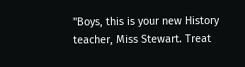"Boys, this is your new History teacher, Miss Stewart. Treat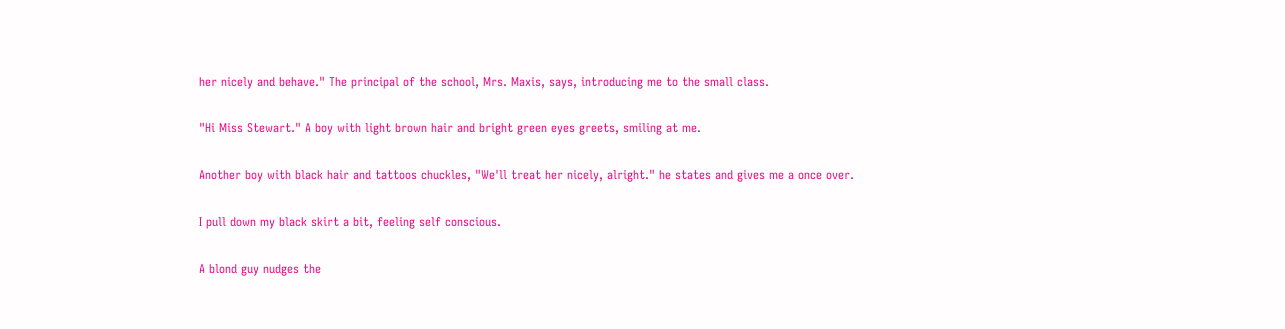her nicely and behave." The principal of the school, Mrs. Maxis, says, introducing me to the small class.

"Hi Miss Stewart." A boy with light brown hair and bright green eyes greets, smiling at me.

Another boy with black hair and tattoos chuckles, "We'll treat her nicely, alright." he states and gives me a once over.

I pull down my black skirt a bit, feeling self conscious.

A blond guy nudges the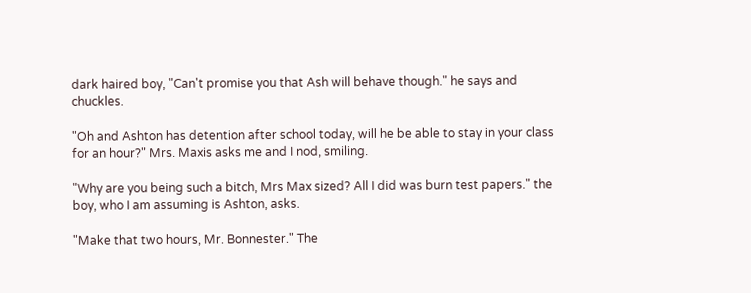dark haired boy, "Can't promise you that Ash will behave though." he says and chuckles.

"Oh and Ashton has detention after school today, will he be able to stay in your class for an hour?" Mrs. Maxis asks me and I nod, smiling.

"Why are you being such a bitch, Mrs Max sized? All I did was burn test papers." the boy, who I am assuming is Ashton, asks.

"Make that two hours, Mr. Bonnester." The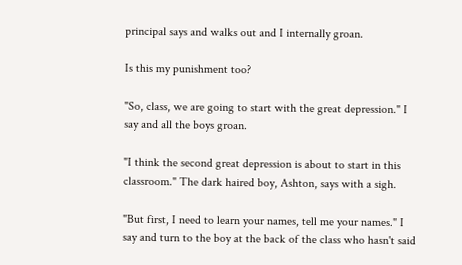principal says and walks out and I internally groan.

Is this my punishment too?

"So, class, we are going to start with the great depression." I say and all the boys groan.

"I think the second great depression is about to start in this classroom." The dark haired boy, Ashton, says with a sigh.

"But first, I need to learn your names, tell me your names." I say and turn to the boy at the back of the class who hasn't said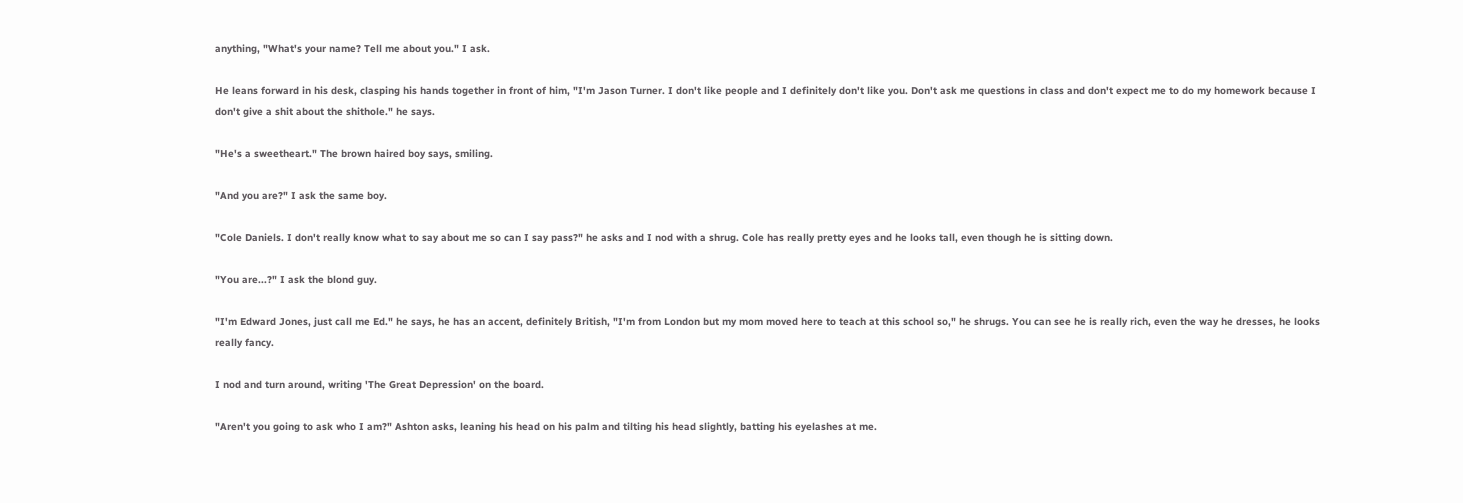anything, "What's your name? Tell me about you." I ask.

He leans forward in his desk, clasping his hands together in front of him, "I'm Jason Turner. I don't like people and I definitely don't like you. Don't ask me questions in class and don't expect me to do my homework because I don't give a shit about the shithole." he says.

"He's a sweetheart." The brown haired boy says, smiling.

"And you are?" I ask the same boy.

"Cole Daniels. I don't really know what to say about me so can I say pass?" he asks and I nod with a shrug. Cole has really pretty eyes and he looks tall, even though he is sitting down.

"You are...?" I ask the blond guy.

"I'm Edward Jones, just call me Ed." he says, he has an accent, definitely British, "I'm from London but my mom moved here to teach at this school so," he shrugs. You can see he is really rich, even the way he dresses, he looks really fancy.

I nod and turn around, writing 'The Great Depression' on the board.

"Aren't you going to ask who I am?" Ashton asks, leaning his head on his palm and tilting his head slightly, batting his eyelashes at me.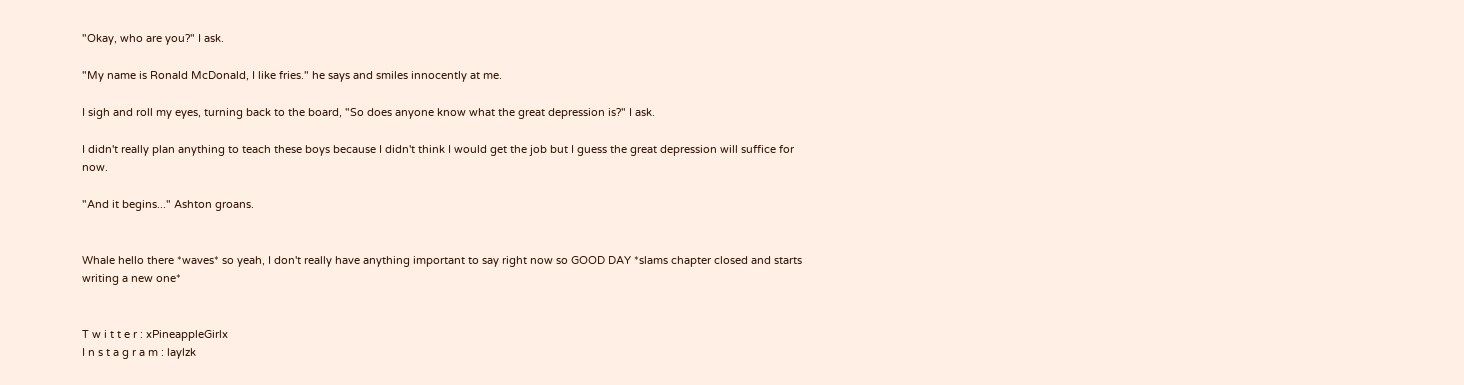"Okay, who are you?" I ask.

"My name is Ronald McDonald, I like fries." he says and smiles innocently at me.

I sigh and roll my eyes, turning back to the board, "So does anyone know what the great depression is?" I ask.

I didn't really plan anything to teach these boys because I didn't think I would get the job but I guess the great depression will suffice for now.

"And it begins..." Ashton groans.


Whale hello there *waves* so yeah, I don't really have anything important to say right now so GOOD DAY *slams chapter closed and starts writing a new one*


T w i t t e r : xPineappleGirlx
I n s t a g r a m : laylzk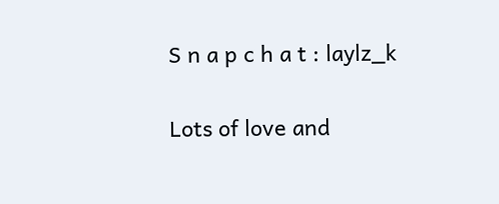S n a p c h a t : laylz_k

Lots of love and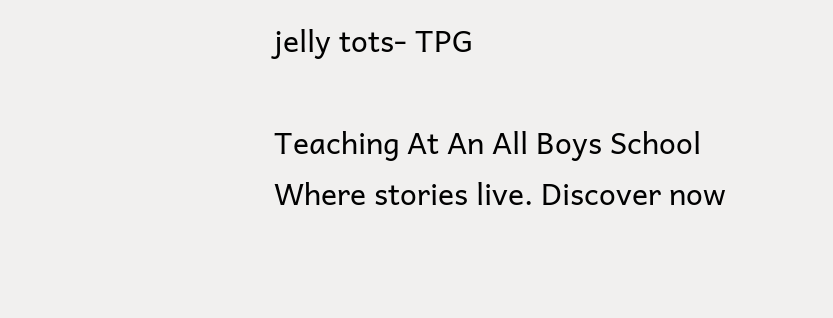jelly tots- TPG

Teaching At An All Boys School Where stories live. Discover now